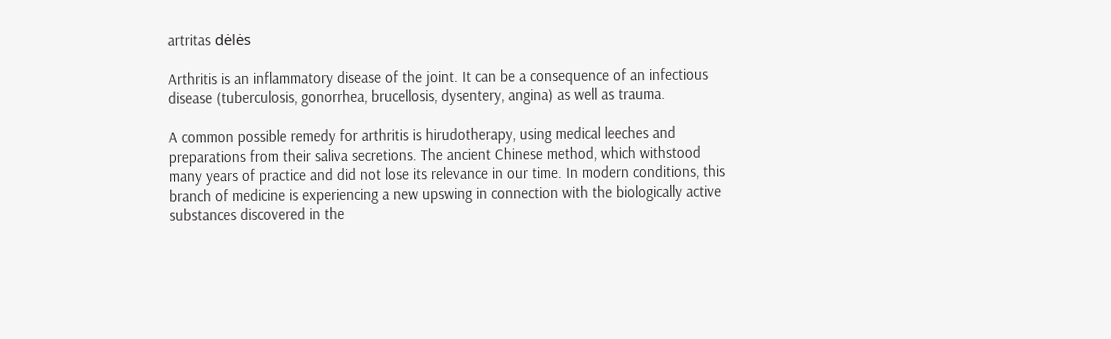artritas dėlės

Arthritis is an inflammatory disease of the joint. It can be a consequence of an infectious disease (tuberculosis, gonorrhea, brucellosis, dysentery, angina) as well as trauma.

A common possible remedy for arthritis is hirudotherapy, using medical leeches and preparations from their saliva secretions. The ancient Chinese method, which withstood many years of practice and did not lose its relevance in our time. In modern conditions, this branch of medicine is experiencing a new upswing in connection with the biologically active substances discovered in the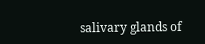salivary glands of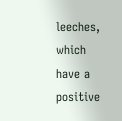leeches, which have a positive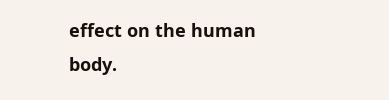effect on the human body.